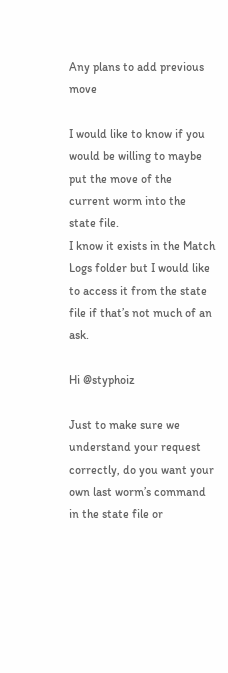Any plans to add previous move

I would like to know if you would be willing to maybe put the move of the current worm into the state file.
I know it exists in the Match Logs folder but I would like to access it from the state file if that’s not much of an ask.

Hi @styphoiz

Just to make sure we understand your request correctly, do you want your own last worm’s command in the state file or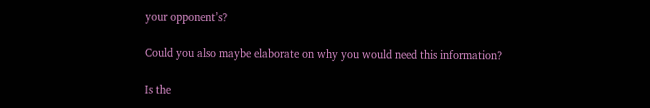your opponent’s?

Could you also maybe elaborate on why you would need this information?

Is the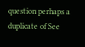question perhaps a duplicate of See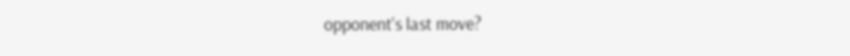opponent's last move?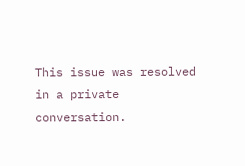This issue was resolved in a private conversation.